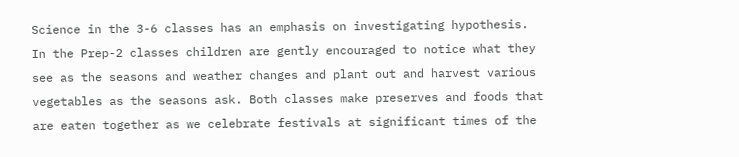Science in the 3-6 classes has an emphasis on investigating hypothesis. In the Prep-2 classes children are gently encouraged to notice what they see as the seasons and weather changes and plant out and harvest various vegetables as the seasons ask. Both classes make preserves and foods that are eaten together as we celebrate festivals at significant times of the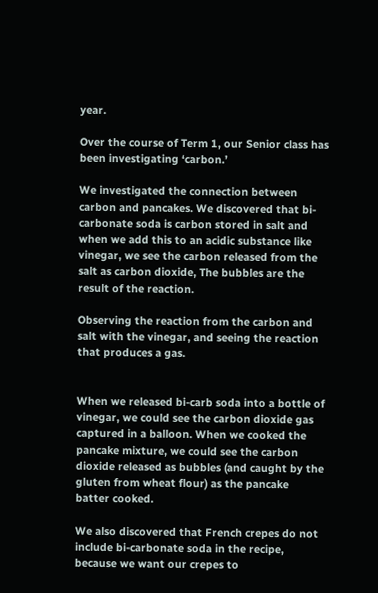year.

Over the course of Term 1, our Senior class has been investigating ‘carbon.’

We investigated the connection between carbon and pancakes. We discovered that bi-carbonate soda is carbon stored in salt and when we add this to an acidic substance like vinegar, we see the carbon released from the salt as carbon dioxide, The bubbles are the result of the reaction.

Observing the reaction from the carbon and salt with the vinegar, and seeing the reaction that produces a gas.


When we released bi-carb soda into a bottle of vinegar, we could see the carbon dioxide gas captured in a balloon. When we cooked the pancake mixture, we could see the carbon dioxide released as bubbles (and caught by the gluten from wheat flour) as the pancake batter cooked.

We also discovered that French crepes do not include bi-carbonate soda in the recipe, because we want our crepes to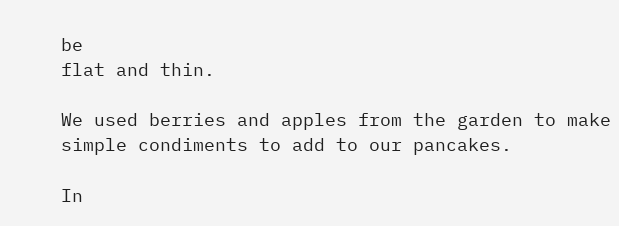be                                                                                            flat and thin.

We used berries and apples from the garden to make simple condiments to add to our pancakes.

In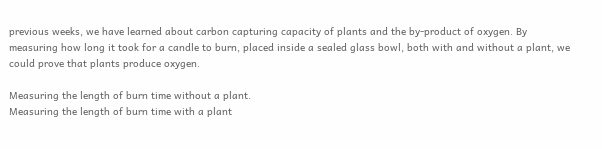previous weeks, we have learned about carbon capturing capacity of plants and the by-product of oxygen. By measuring how long it took for a candle to burn, placed inside a sealed glass bowl, both with and without a plant, we could prove that plants produce oxygen.

Measuring the length of burn time without a plant.
Measuring the length of burn time with a plant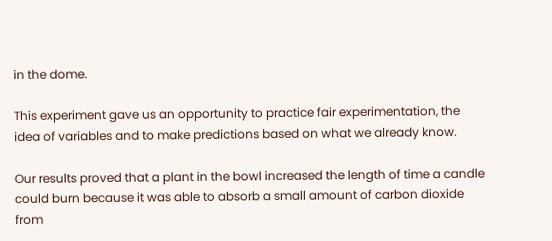in the dome.

This experiment gave us an opportunity to practice fair experimentation, the idea of variables and to make predictions based on what we already know.

Our results proved that a plant in the bowl increased the length of time a candle could burn because it was able to absorb a small amount of carbon dioxide from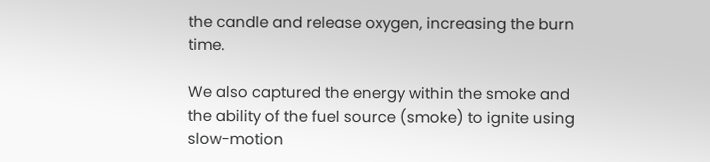the candle and release oxygen, increasing the burn time.

We also captured the energy within the smoke and the ability of the fuel source (smoke) to ignite using slow-motion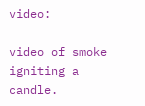video:

video of smoke igniting a candle.